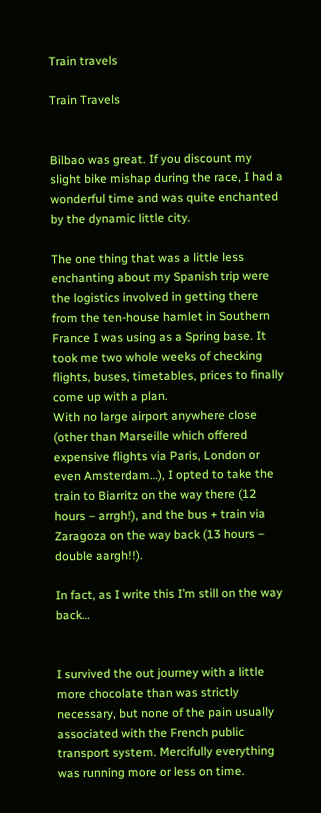Train travels

Train Travels


Bilbao was great. If you discount my slight bike mishap during the race, I had a wonderful time and was quite enchanted by the dynamic little city.

The one thing that was a little less enchanting about my Spanish trip were the logistics involved in getting there from the ten-house hamlet in Southern France I was using as a Spring base. It took me two whole weeks of checking flights, buses, timetables, prices to finally come up with a plan.
With no large airport anywhere close (other than Marseille which offered expensive flights via Paris, London or even Amsterdam…), I opted to take the train to Biarritz on the way there (12 hours – arrgh!), and the bus + train via Zaragoza on the way back (13 hours – double aargh!!).

In fact, as I write this I’m still on the way back…


I survived the out journey with a little more chocolate than was strictly necessary, but none of the pain usually associated with the French public transport system. Mercifully everything was running more or less on time.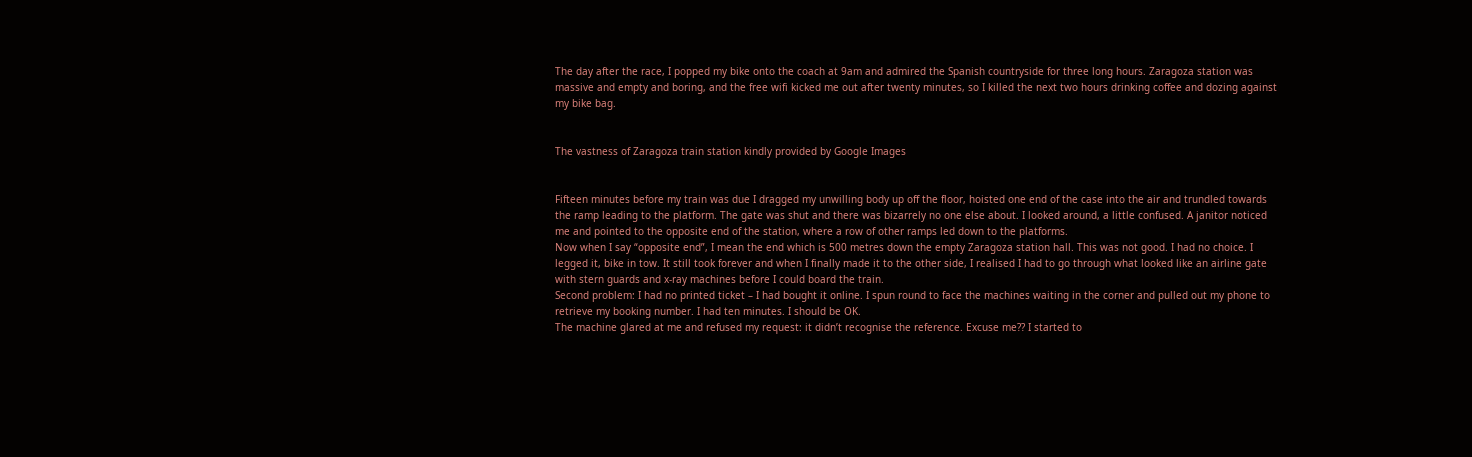The day after the race, I popped my bike onto the coach at 9am and admired the Spanish countryside for three long hours. Zaragoza station was massive and empty and boring, and the free wifi kicked me out after twenty minutes, so I killed the next two hours drinking coffee and dozing against my bike bag.


The vastness of Zaragoza train station kindly provided by Google Images


Fifteen minutes before my train was due I dragged my unwilling body up off the floor, hoisted one end of the case into the air and trundled towards the ramp leading to the platform. The gate was shut and there was bizarrely no one else about. I looked around, a little confused. A janitor noticed me and pointed to the opposite end of the station, where a row of other ramps led down to the platforms.
Now when I say “opposite end”, I mean the end which is 500 metres down the empty Zaragoza station hall. This was not good. I had no choice. I legged it, bike in tow. It still took forever and when I finally made it to the other side, I realised I had to go through what looked like an airline gate with stern guards and x-ray machines before I could board the train.
Second problem: I had no printed ticket – I had bought it online. I spun round to face the machines waiting in the corner and pulled out my phone to retrieve my booking number. I had ten minutes. I should be OK.
The machine glared at me and refused my request: it didn’t recognise the reference. Excuse me?? I started to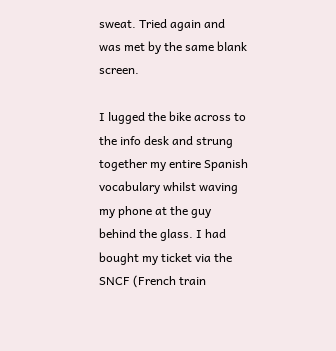sweat. Tried again and was met by the same blank screen.

I lugged the bike across to the info desk and strung together my entire Spanish vocabulary whilst waving my phone at the guy behind the glass. I had bought my ticket via the SNCF (French train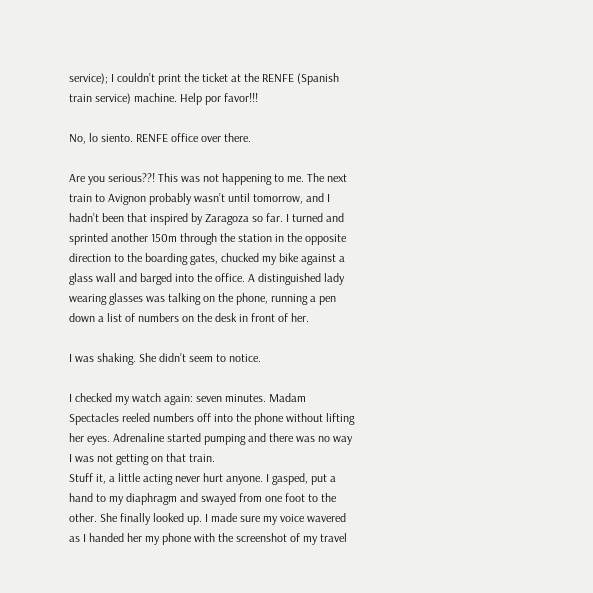service); I couldn’t print the ticket at the RENFE (Spanish train service) machine. Help por favor!!!

No, lo siento. RENFE office over there.

Are you serious??! This was not happening to me. The next train to Avignon probably wasn’t until tomorrow, and I hadn’t been that inspired by Zaragoza so far. I turned and sprinted another 150m through the station in the opposite direction to the boarding gates, chucked my bike against a glass wall and barged into the office. A distinguished lady wearing glasses was talking on the phone, running a pen down a list of numbers on the desk in front of her.

I was shaking. She didn’t seem to notice.

I checked my watch again: seven minutes. Madam Spectacles reeled numbers off into the phone without lifting her eyes. Adrenaline started pumping and there was no way I was not getting on that train.
Stuff it, a little acting never hurt anyone. I gasped, put a hand to my diaphragm and swayed from one foot to the other. She finally looked up. I made sure my voice wavered as I handed her my phone with the screenshot of my travel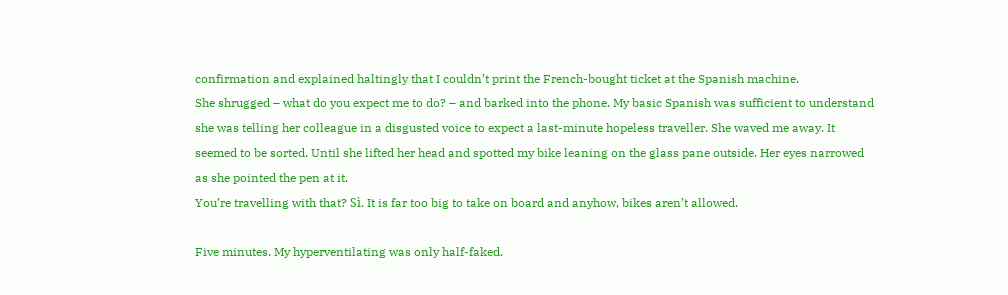confirmation and explained haltingly that I couldn’t print the French-bought ticket at the Spanish machine.
She shrugged – what do you expect me to do? – and barked into the phone. My basic Spanish was sufficient to understand she was telling her colleague in a disgusted voice to expect a last-minute hopeless traveller. She waved me away. It seemed to be sorted. Until she lifted her head and spotted my bike leaning on the glass pane outside. Her eyes narrowed as she pointed the pen at it.
You’re travelling with that? Sì. It is far too big to take on board and anyhow, bikes aren’t allowed.

Five minutes. My hyperventilating was only half-faked.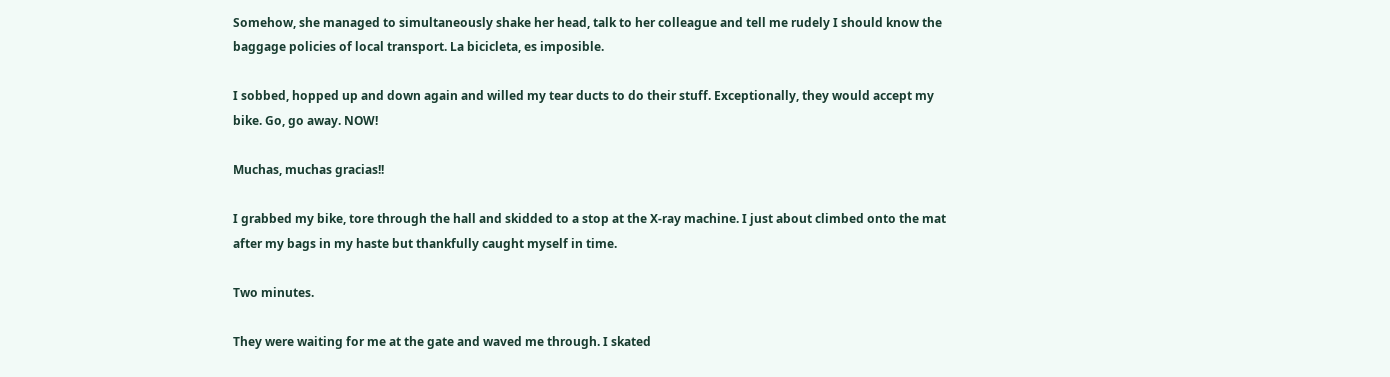Somehow, she managed to simultaneously shake her head, talk to her colleague and tell me rudely I should know the baggage policies of local transport. La bicicleta, es imposible.

I sobbed, hopped up and down again and willed my tear ducts to do their stuff. Exceptionally, they would accept my bike. Go, go away. NOW!

Muchas, muchas gracias!!

I grabbed my bike, tore through the hall and skidded to a stop at the X-ray machine. I just about climbed onto the mat after my bags in my haste but thankfully caught myself in time.

Two minutes.

They were waiting for me at the gate and waved me through. I skated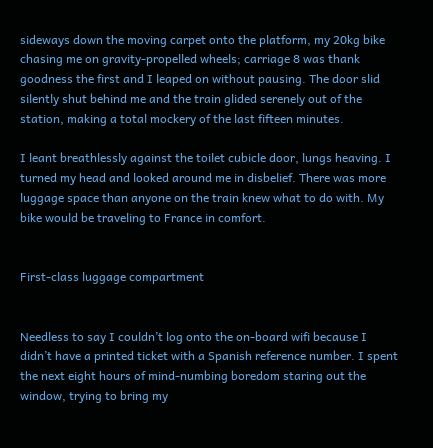sideways down the moving carpet onto the platform, my 20kg bike chasing me on gravity-propelled wheels; carriage 8 was thank goodness the first and I leaped on without pausing. The door slid silently shut behind me and the train glided serenely out of the station, making a total mockery of the last fifteen minutes.

I leant breathlessly against the toilet cubicle door, lungs heaving. I turned my head and looked around me in disbelief. There was more luggage space than anyone on the train knew what to do with. My bike would be traveling to France in comfort.


First-class luggage compartment


Needless to say I couldn’t log onto the on-board wifi because I didn’t have a printed ticket with a Spanish reference number. I spent the next eight hours of mind-numbing boredom staring out the window, trying to bring my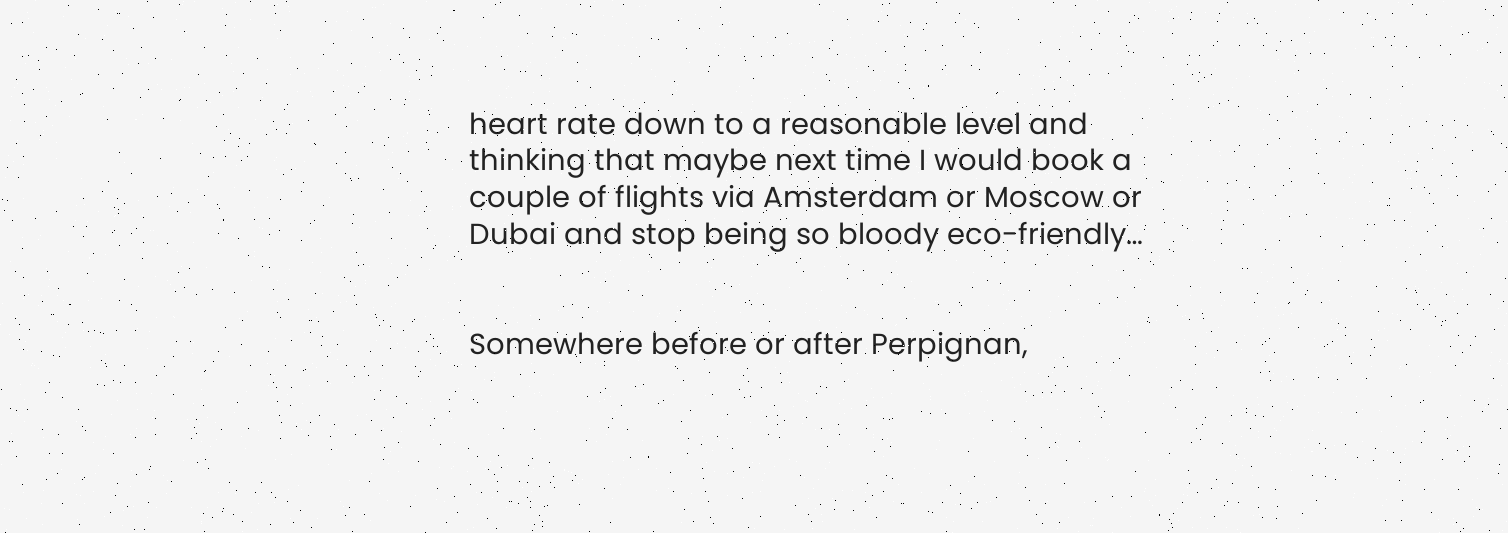heart rate down to a reasonable level and thinking that maybe next time I would book a couple of flights via Amsterdam or Moscow or Dubai and stop being so bloody eco-friendly…


Somewhere before or after Perpignan,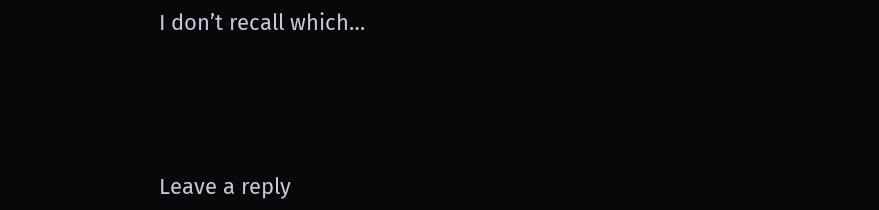I don’t recall which…





Leave a reply